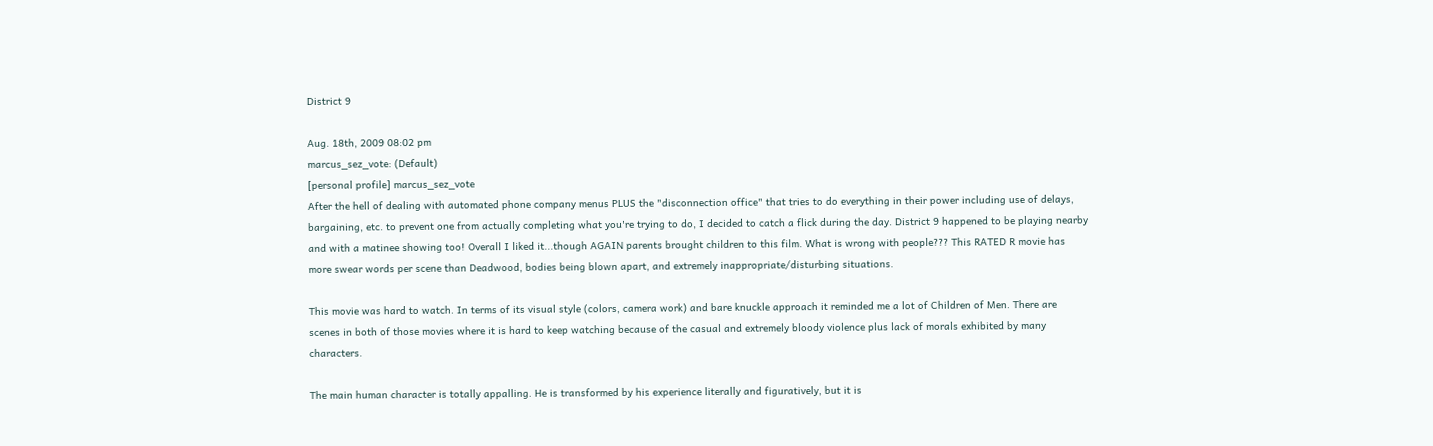District 9

Aug. 18th, 2009 08:02 pm
marcus_sez_vote: (Default)
[personal profile] marcus_sez_vote
After the hell of dealing with automated phone company menus PLUS the "disconnection office" that tries to do everything in their power including use of delays, bargaining, etc. to prevent one from actually completing what you're trying to do, I decided to catch a flick during the day. District 9 happened to be playing nearby and with a matinee showing too! Overall I liked it...though AGAIN parents brought children to this film. What is wrong with people??? This RATED R movie has more swear words per scene than Deadwood, bodies being blown apart, and extremely inappropriate/disturbing situations.

This movie was hard to watch. In terms of its visual style (colors, camera work) and bare knuckle approach it reminded me a lot of Children of Men. There are scenes in both of those movies where it is hard to keep watching because of the casual and extremely bloody violence plus lack of morals exhibited by many characters.

The main human character is totally appalling. He is transformed by his experience literally and figuratively, but it is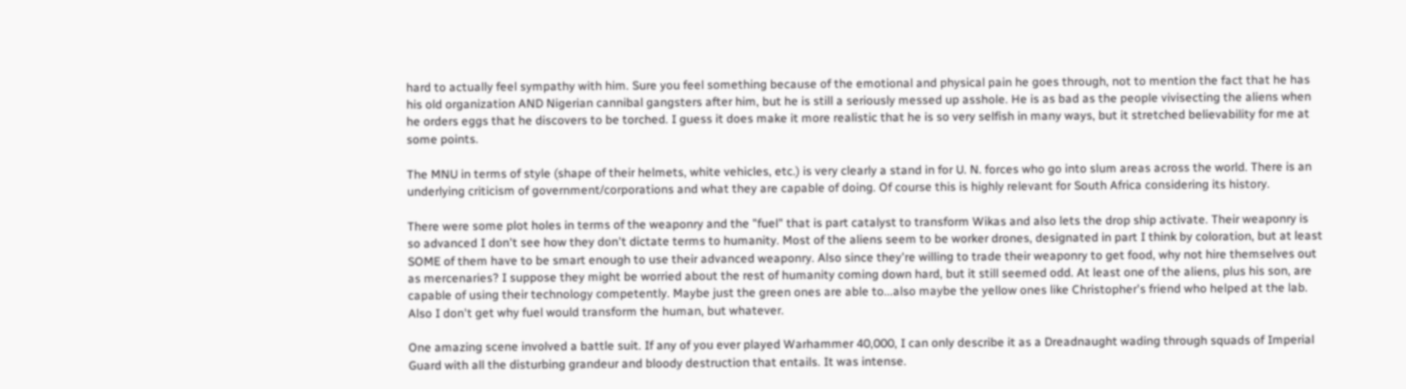hard to actually feel sympathy with him. Sure you feel something because of the emotional and physical pain he goes through, not to mention the fact that he has his old organization AND Nigerian cannibal gangsters after him, but he is still a seriously messed up asshole. He is as bad as the people vivisecting the aliens when he orders eggs that he discovers to be torched. I guess it does make it more realistic that he is so very selfish in many ways, but it stretched believability for me at some points.

The MNU in terms of style (shape of their helmets, white vehicles, etc.) is very clearly a stand in for U. N. forces who go into slum areas across the world. There is an underlying criticism of government/corporations and what they are capable of doing. Of course this is highly relevant for South Africa considering its history.

There were some plot holes in terms of the weaponry and the "fuel" that is part catalyst to transform Wikas and also lets the drop ship activate. Their weaponry is so advanced I don't see how they don't dictate terms to humanity. Most of the aliens seem to be worker drones, designated in part I think by coloration, but at least SOME of them have to be smart enough to use their advanced weaponry. Also since they're willing to trade their weaponry to get food, why not hire themselves out as mercenaries? I suppose they might be worried about the rest of humanity coming down hard, but it still seemed odd. At least one of the aliens, plus his son, are capable of using their technology competently. Maybe just the green ones are able to...also maybe the yellow ones like Christopher's friend who helped at the lab. Also I don't get why fuel would transform the human, but whatever.

One amazing scene involved a battle suit. If any of you ever played Warhammer 40,000, I can only describe it as a Dreadnaught wading through squads of Imperial Guard with all the disturbing grandeur and bloody destruction that entails. It was intense.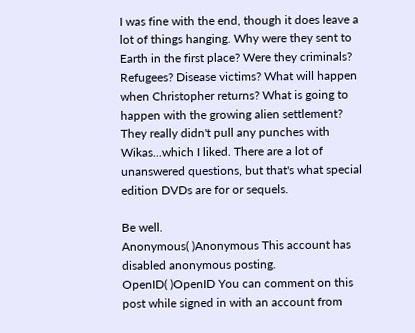I was fine with the end, though it does leave a lot of things hanging. Why were they sent to Earth in the first place? Were they criminals? Refugees? Disease victims? What will happen when Christopher returns? What is going to happen with the growing alien settlement? They really didn't pull any punches with Wikas...which I liked. There are a lot of unanswered questions, but that's what special edition DVDs are for or sequels.

Be well.
Anonymous( )Anonymous This account has disabled anonymous posting.
OpenID( )OpenID You can comment on this post while signed in with an account from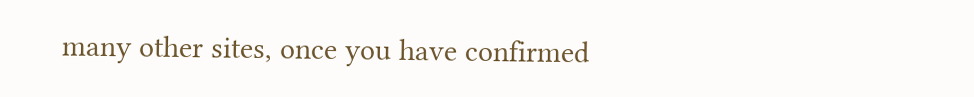many other sites, once you have confirmed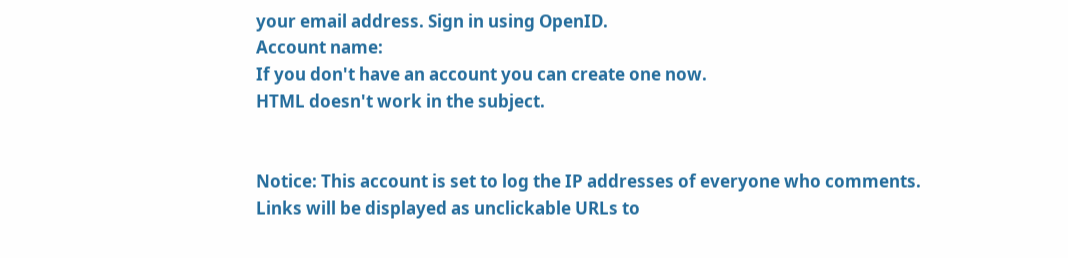your email address. Sign in using OpenID.
Account name:
If you don't have an account you can create one now.
HTML doesn't work in the subject.


Notice: This account is set to log the IP addresses of everyone who comments.
Links will be displayed as unclickable URLs to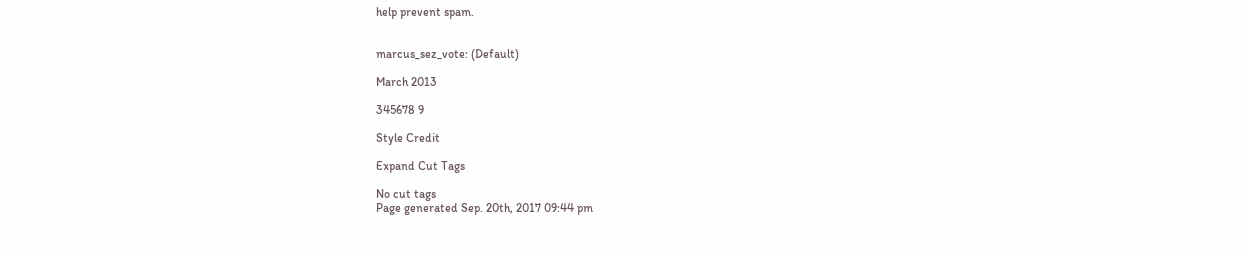help prevent spam.


marcus_sez_vote: (Default)

March 2013

345678 9

Style Credit

Expand Cut Tags

No cut tags
Page generated Sep. 20th, 2017 09:44 pm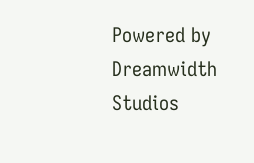Powered by Dreamwidth Studios